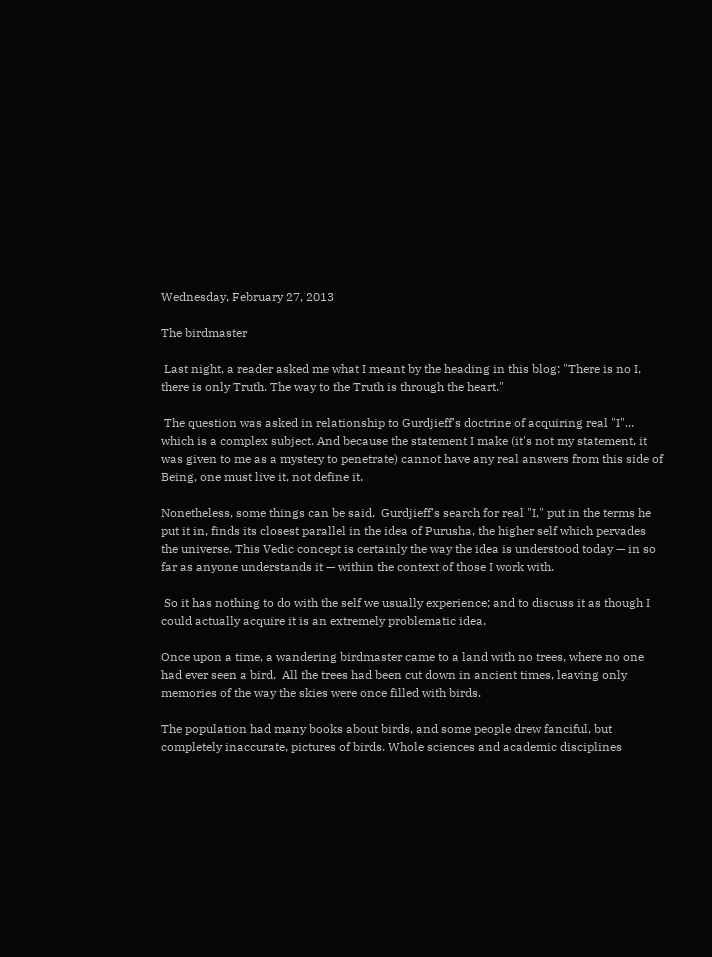Wednesday, February 27, 2013

The birdmaster

 Last night, a reader asked me what I meant by the heading in this blog: "There is no I, there is only Truth. The way to the Truth is through the heart."

 The question was asked in relationship to Gurdjieff's doctrine of acquiring real "I"... which is a complex subject. And because the statement I make (it's not my statement, it was given to me as a mystery to penetrate) cannot have any real answers from this side of Being, one must live it, not define it.

Nonetheless, some things can be said.  Gurdjieff's search for real "I," put in the terms he put it in, finds its closest parallel in the idea of Purusha, the higher self which pervades the universe. This Vedic concept is certainly the way the idea is understood today — in so far as anyone understands it — within the context of those I work with.

 So it has nothing to do with the self we usually experience; and to discuss it as though I could actually acquire it is an extremely problematic idea.

Once upon a time, a wandering birdmaster came to a land with no trees, where no one had ever seen a bird.  All the trees had been cut down in ancient times, leaving only memories of the way the skies were once filled with birds.

The population had many books about birds, and some people drew fanciful, but completely inaccurate, pictures of birds. Whole sciences and academic disciplines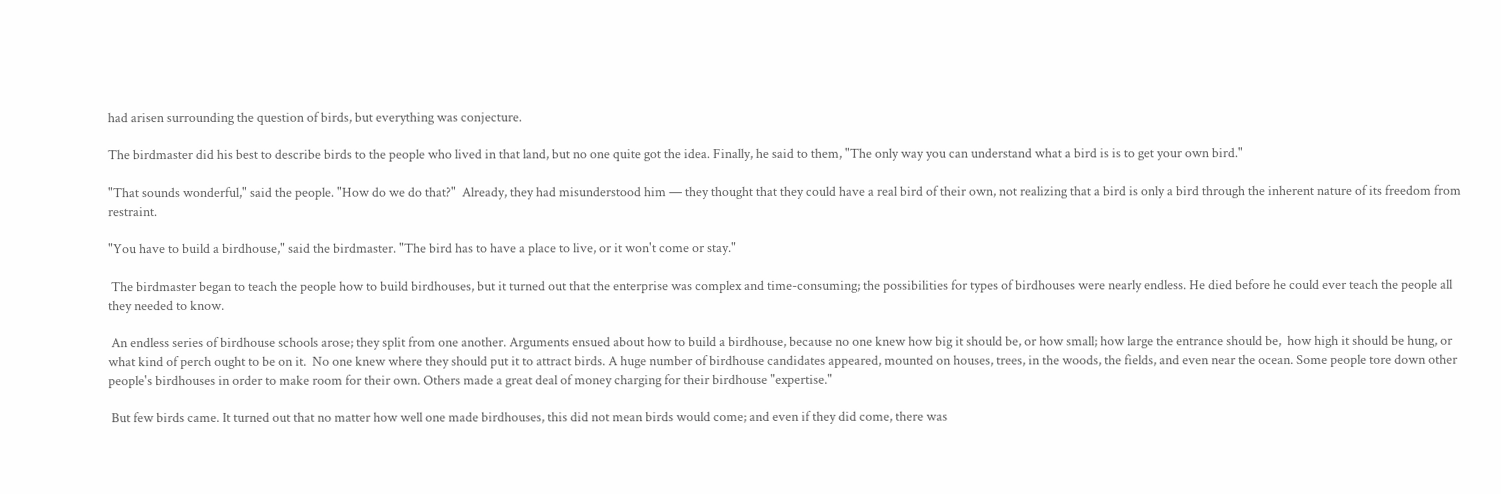had arisen surrounding the question of birds, but everything was conjecture.

The birdmaster did his best to describe birds to the people who lived in that land, but no one quite got the idea. Finally, he said to them, "The only way you can understand what a bird is is to get your own bird."

"That sounds wonderful," said the people. "How do we do that?"  Already, they had misunderstood him — they thought that they could have a real bird of their own, not realizing that a bird is only a bird through the inherent nature of its freedom from restraint.

"You have to build a birdhouse," said the birdmaster. "The bird has to have a place to live, or it won't come or stay."

 The birdmaster began to teach the people how to build birdhouses, but it turned out that the enterprise was complex and time-consuming; the possibilities for types of birdhouses were nearly endless. He died before he could ever teach the people all they needed to know.

 An endless series of birdhouse schools arose; they split from one another. Arguments ensued about how to build a birdhouse, because no one knew how big it should be, or how small; how large the entrance should be,  how high it should be hung, or what kind of perch ought to be on it.  No one knew where they should put it to attract birds. A huge number of birdhouse candidates appeared, mounted on houses, trees, in the woods, the fields, and even near the ocean. Some people tore down other people's birdhouses in order to make room for their own. Others made a great deal of money charging for their birdhouse "expertise."

 But few birds came. It turned out that no matter how well one made birdhouses, this did not mean birds would come; and even if they did come, there was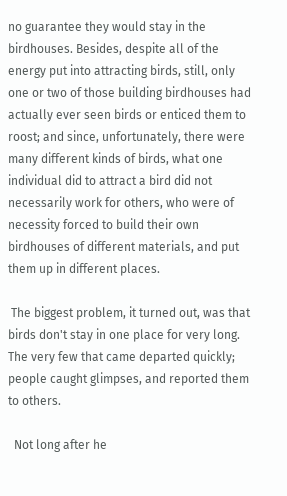no guarantee they would stay in the birdhouses. Besides, despite all of the energy put into attracting birds, still, only one or two of those building birdhouses had actually ever seen birds or enticed them to roost; and since, unfortunately, there were many different kinds of birds, what one individual did to attract a bird did not necessarily work for others, who were of necessity forced to build their own birdhouses of different materials, and put them up in different places.

 The biggest problem, it turned out, was that birds don't stay in one place for very long. The very few that came departed quickly; people caught glimpses, and reported them to others.

  Not long after he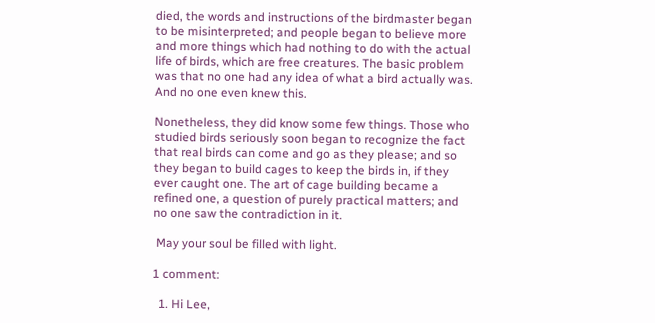died, the words and instructions of the birdmaster began to be misinterpreted; and people began to believe more and more things which had nothing to do with the actual life of birds, which are free creatures. The basic problem was that no one had any idea of what a bird actually was. And no one even knew this.

Nonetheless, they did know some few things. Those who studied birds seriously soon began to recognize the fact that real birds can come and go as they please; and so they began to build cages to keep the birds in, if they ever caught one. The art of cage building became a refined one, a question of purely practical matters; and no one saw the contradiction in it.

 May your soul be filled with light.

1 comment:

  1. Hi Lee,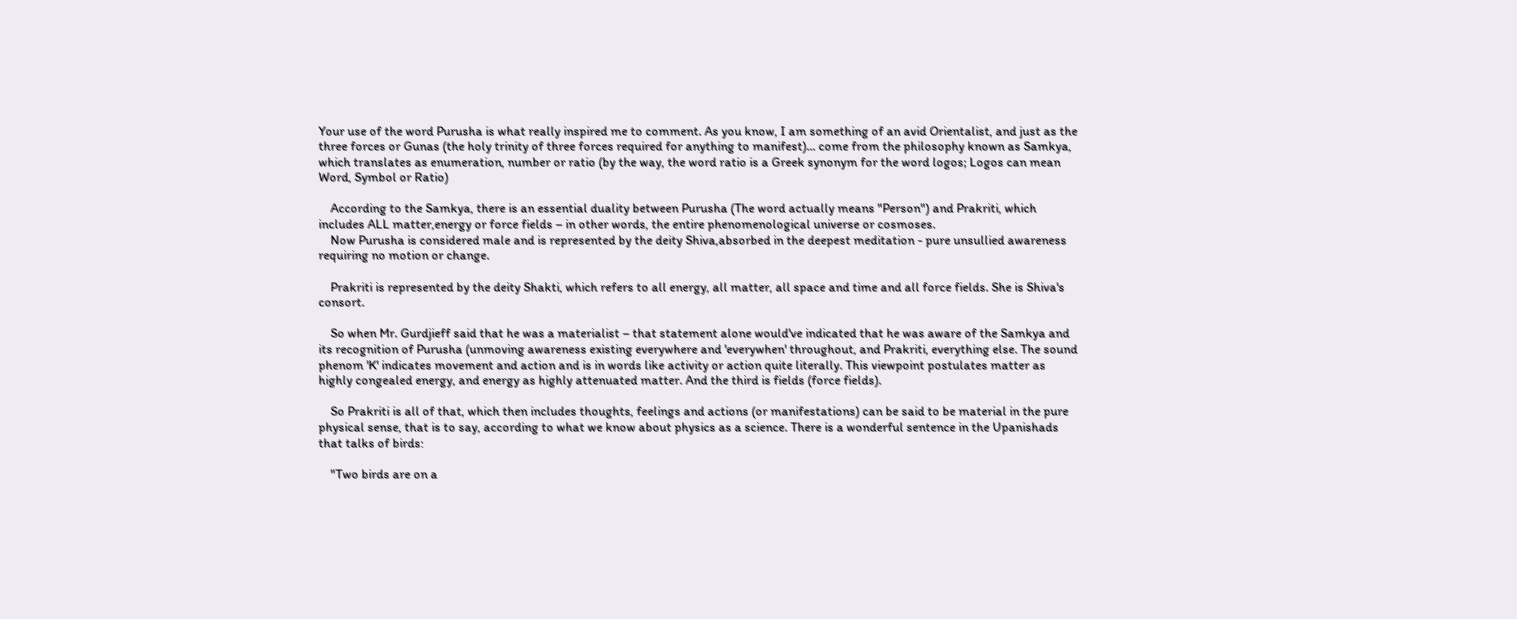Your use of the word Purusha is what really inspired me to comment. As you know, I am something of an avid Orientalist, and just as the three forces or Gunas (the holy trinity of three forces required for anything to manifest)... come from the philosophy known as Samkya, which translates as enumeration, number or ratio (by the way, the word ratio is a Greek synonym for the word logos; Logos can mean Word, Symbol or Ratio)

    According to the Samkya, there is an essential duality between Purusha (The word actually means "Person") and Prakriti, which includes ALL matter,energy or force fields – in other words, the entire phenomenological universe or cosmoses.
    Now Purusha is considered male and is represented by the deity Shiva,absorbed in the deepest meditation - pure unsullied awareness requiring no motion or change.

    Prakriti is represented by the deity Shakti, which refers to all energy, all matter, all space and time and all force fields. She is Shiva's consort.

    So when Mr. Gurdjieff said that he was a materialist – that statement alone would've indicated that he was aware of the Samkya and its recognition of Purusha (unmoving awareness existing everywhere and 'everywhen' throughout, and Prakriti, everything else. The sound phenom 'K' indicates movement and action and is in words like activity or action quite literally. This viewpoint postulates matter as highly congealed energy, and energy as highly attenuated matter. And the third is fields (force fields).

    So Prakriti is all of that, which then includes thoughts, feelings and actions (or manifestations) can be said to be material in the pure physical sense, that is to say, according to what we know about physics as a science. There is a wonderful sentence in the Upanishads that talks of birds:

    "Two birds are on a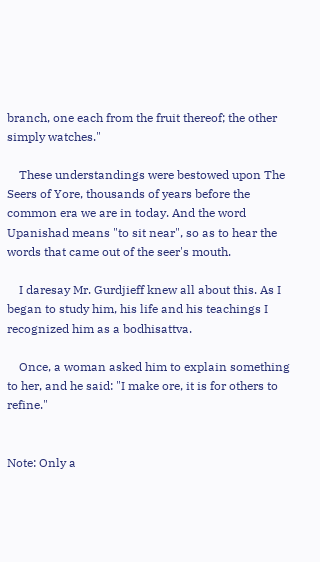branch, one each from the fruit thereof; the other simply watches."

    These understandings were bestowed upon The Seers of Yore, thousands of years before the common era we are in today. And the word Upanishad means "to sit near", so as to hear the words that came out of the seer's mouth.

    I daresay Mr. Gurdjieff knew all about this. As I began to study him, his life and his teachings I recognized him as a bodhisattva.

    Once, a woman asked him to explain something to her, and he said: "I make ore, it is for others to refine."


Note: Only a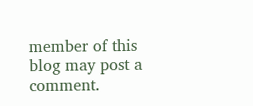member of this blog may post a comment.